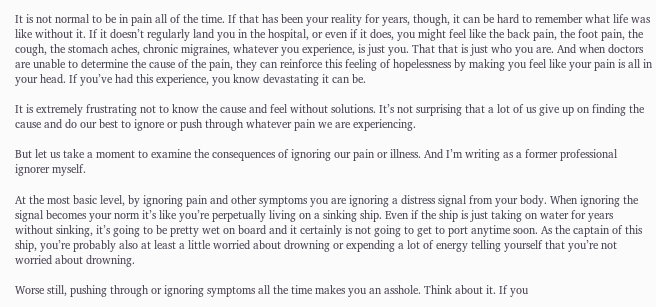It is not normal to be in pain all of the time. If that has been your reality for years, though, it can be hard to remember what life was like without it. If it doesn’t regularly land you in the hospital, or even if it does, you might feel like the back pain, the foot pain, the cough, the stomach aches, chronic migraines, whatever you experience, is just you. That that is just who you are. And when doctors are unable to determine the cause of the pain, they can reinforce this feeling of hopelessness by making you feel like your pain is all in your head. If you’ve had this experience, you know devastating it can be.

It is extremely frustrating not to know the cause and feel without solutions. It’s not surprising that a lot of us give up on finding the cause and do our best to ignore or push through whatever pain we are experiencing.

But let us take a moment to examine the consequences of ignoring our pain or illness. And I’m writing as a former professional ignorer myself.

At the most basic level, by ignoring pain and other symptoms you are ignoring a distress signal from your body. When ignoring the signal becomes your norm it’s like you’re perpetually living on a sinking ship. Even if the ship is just taking on water for years without sinking, it’s going to be pretty wet on board and it certainly is not going to get to port anytime soon. As the captain of this ship, you’re probably also at least a little worried about drowning or expending a lot of energy telling yourself that you’re not worried about drowning.

Worse still, pushing through or ignoring symptoms all the time makes you an asshole. Think about it. If you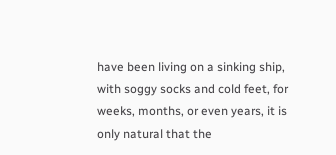have been living on a sinking ship, with soggy socks and cold feet, for weeks, months, or even years, it is only natural that the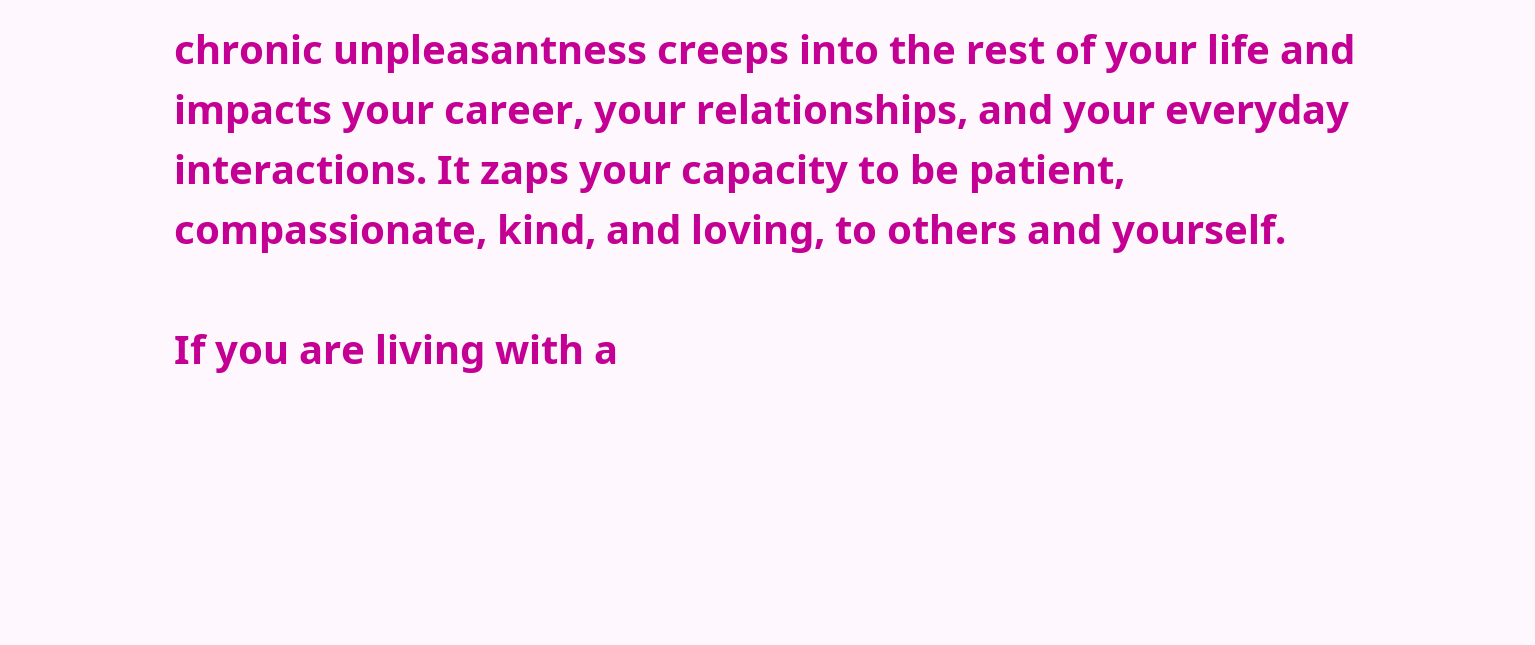chronic unpleasantness creeps into the rest of your life and impacts your career, your relationships, and your everyday interactions. It zaps your capacity to be patient, compassionate, kind, and loving, to others and yourself.

If you are living with a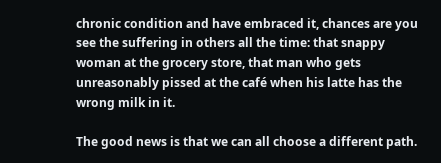chronic condition and have embraced it, chances are you see the suffering in others all the time: that snappy woman at the grocery store, that man who gets unreasonably pissed at the café when his latte has the wrong milk in it.

The good news is that we can all choose a different path.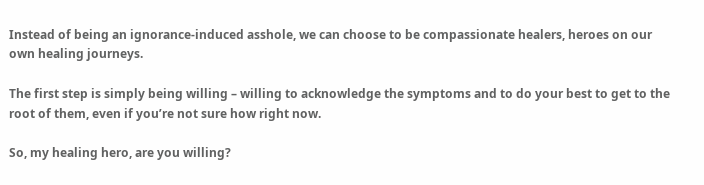Instead of being an ignorance-induced asshole, we can choose to be compassionate healers, heroes on our own healing journeys.

The first step is simply being willing – willing to acknowledge the symptoms and to do your best to get to the root of them, even if you’re not sure how right now.

So, my healing hero, are you willing?